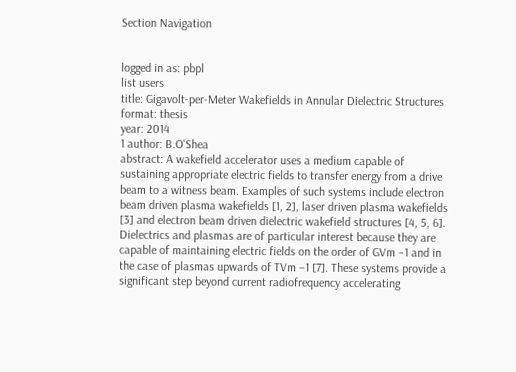Section Navigation


logged in as: pbpl
list users
title: Gigavolt-per-Meter Wakefields in Annular Dielectric Structures
format: thesis
year: 2014
1 author: B.O'Shea
abstract: A wakefield accelerator uses a medium capable of sustaining appropriate electric fields to transfer energy from a drive beam to a witness beam. Examples of such systems include electron beam driven plasma wakefields [1, 2], laser driven plasma wakefields [3] and electron beam driven dielectric wakefield structures [4, 5, 6]. Dielectrics and plasmas are of particular interest because they are capable of maintaining electric fields on the order of GVm −1 and in the case of plasmas upwards of TVm −1 [7]. These systems provide a significant step beyond current radiofrequency accelerating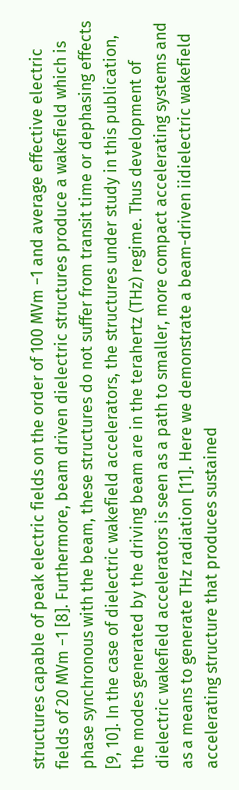structures capable of peak electric fields on the order of 100 MVm −1 and average effective electric fields of 20 MVm −1 [8]. Furthermore, beam driven dielectric structures produce a wakefield which is phase synchronous with the beam, these structures do not suffer from transit time or dephasing effects [9, 10]. In the case of dielectric wakefield accelerators, the structures under study in this publication, the modes generated by the driving beam are in the terahertz (THz) regime. Thus development of dielectric wakefield accelerators is seen as a path to smaller, more compact accelerating systems and as a means to generate THz radiation [11]. Here we demonstrate a beam-driven iidielectric wakefield accelerating structure that produces sustained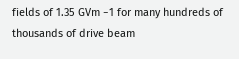fields of 1.35 GVm −1 for many hundreds of thousands of drive beam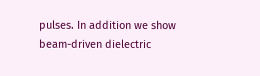pulses. In addition we show beam-driven dielectric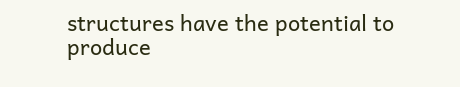structures have the potential to produce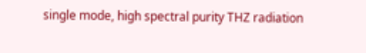single mode, high spectral purity THZ radiation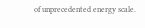of unprecedented energy scale.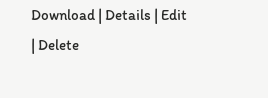Download | Details | Edit | Delete